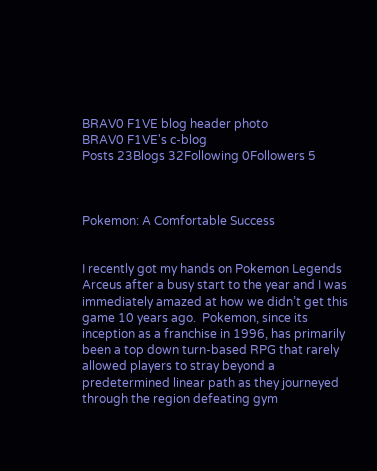BRAV0 F1VE blog header photo
BRAV0 F1VE's c-blog
Posts 23Blogs 32Following 0Followers 5



Pokemon: A Comfortable Success


I recently got my hands on Pokemon Legends Arceus after a busy start to the year and I was immediately amazed at how we didn’t get this game 10 years ago.  Pokemon, since its inception as a franchise in 1996, has primarily been a top down turn-based RPG that rarely allowed players to stray beyond a predetermined linear path as they journeyed through the region defeating gym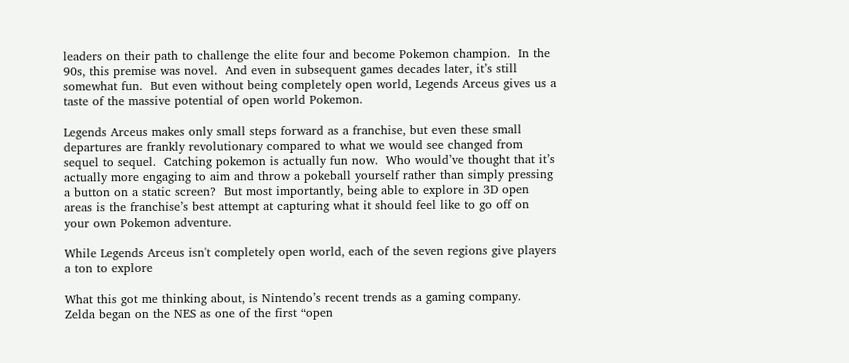leaders on their path to challenge the elite four and become Pokemon champion.  In the 90s, this premise was novel.  And even in subsequent games decades later, it’s still somewhat fun.  But even without being completely open world, Legends Arceus gives us a taste of the massive potential of open world Pokemon.

Legends Arceus makes only small steps forward as a franchise, but even these small departures are frankly revolutionary compared to what we would see changed from sequel to sequel.  Catching pokemon is actually fun now.  Who would’ve thought that it’s actually more engaging to aim and throw a pokeball yourself rather than simply pressing a button on a static screen?  But most importantly, being able to explore in 3D open areas is the franchise’s best attempt at capturing what it should feel like to go off on your own Pokemon adventure.

While Legends Arceus isn't completely open world, each of the seven regions give players a ton to explore

What this got me thinking about, is Nintendo’s recent trends as a gaming company.    Zelda began on the NES as one of the first “open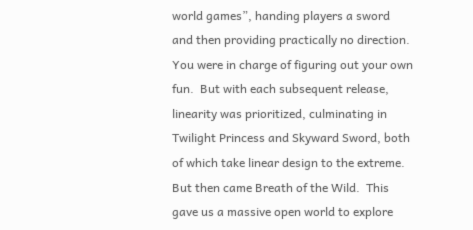world games”, handing players a sword and then providing practically no direction.  You were in charge of figuring out your own fun.  But with each subsequent release, linearity was prioritized, culminating in Twilight Princess and Skyward Sword, both of which take linear design to the extreme.  But then came Breath of the Wild.  This gave us a massive open world to explore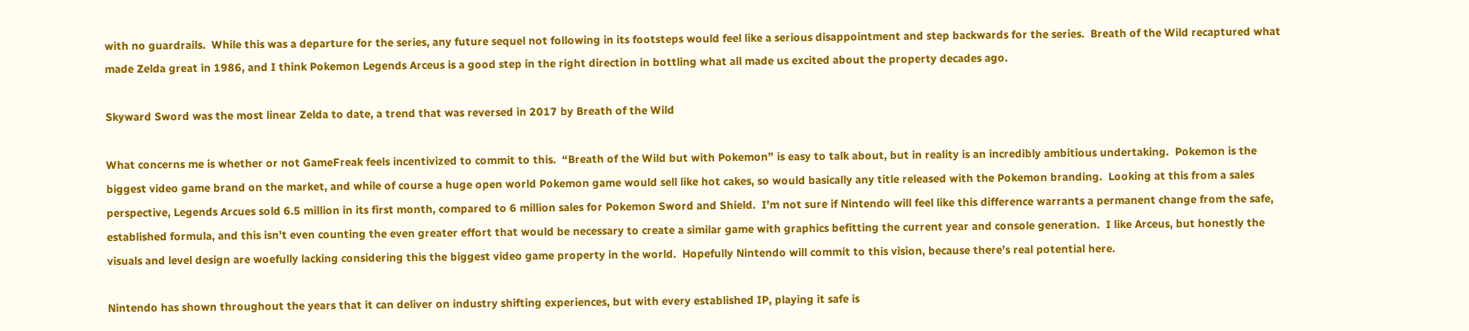with no guardrails.  While this was a departure for the series, any future sequel not following in its footsteps would feel like a serious disappointment and step backwards for the series.  Breath of the Wild recaptured what made Zelda great in 1986, and I think Pokemon Legends Arceus is a good step in the right direction in bottling what all made us excited about the property decades ago.

Skyward Sword was the most linear Zelda to date, a trend that was reversed in 2017 by Breath of the Wild

What concerns me is whether or not GameFreak feels incentivized to commit to this.  “Breath of the Wild but with Pokemon” is easy to talk about, but in reality is an incredibly ambitious undertaking.  Pokemon is the biggest video game brand on the market, and while of course a huge open world Pokemon game would sell like hot cakes, so would basically any title released with the Pokemon branding.  Looking at this from a sales perspective, Legends Arcues sold 6.5 million in its first month, compared to 6 million sales for Pokemon Sword and Shield.  I’m not sure if Nintendo will feel like this difference warrants a permanent change from the safe, established formula, and this isn’t even counting the even greater effort that would be necessary to create a similar game with graphics befitting the current year and console generation.  I like Arceus, but honestly the visuals and level design are woefully lacking considering this the biggest video game property in the world.  Hopefully Nintendo will commit to this vision, because there’s real potential here.

Nintendo has shown throughout the years that it can deliver on industry shifting experiences, but with every established IP, playing it safe is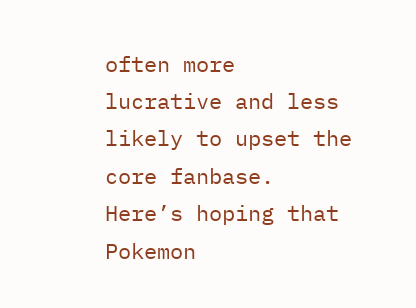often more lucrative and less likely to upset the core fanbase.  Here’s hoping that Pokemon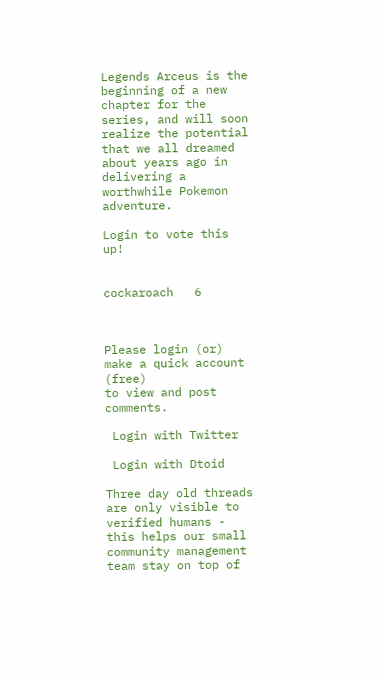Legends Arceus is the beginning of a new chapter for the series, and will soon realize the potential that we all dreamed about years ago in delivering a worthwhile Pokemon adventure.

Login to vote this up!


cockaroach   6



Please login (or) make a quick account (free)
to view and post comments.

 Login with Twitter

 Login with Dtoid

Three day old threads are only visible to verified humans - this helps our small community management team stay on top of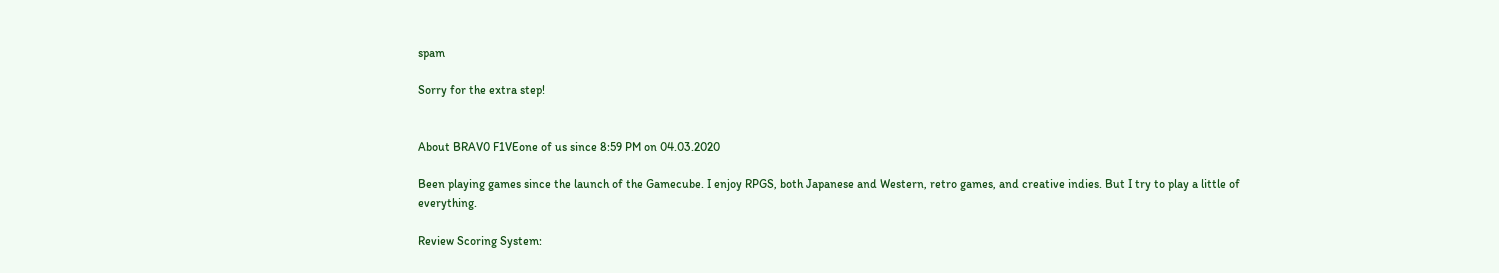spam

Sorry for the extra step!


About BRAV0 F1VEone of us since 8:59 PM on 04.03.2020

Been playing games since the launch of the Gamecube. I enjoy RPGS, both Japanese and Western, retro games, and creative indies. But I try to play a little of everything.

Review Scoring System: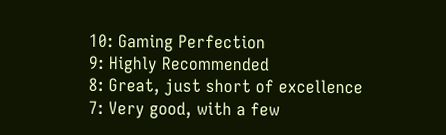10: Gaming Perfection
9: Highly Recommended
8: Great, just short of excellence
7: Very good, with a few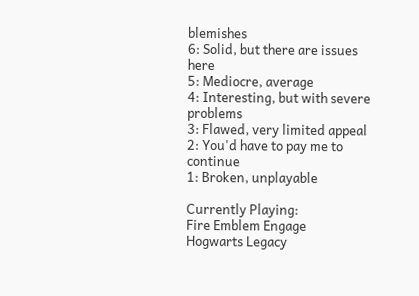blemishes
6: Solid, but there are issues here
5: Mediocre, average
4: Interesting, but with severe problems
3: Flawed, very limited appeal
2: You'd have to pay me to continue
1: Broken, unplayable

Currently Playing:
Fire Emblem Engage
Hogwarts Legacy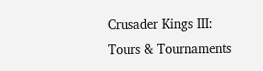Crusader Kings III: Tours & Tournaments